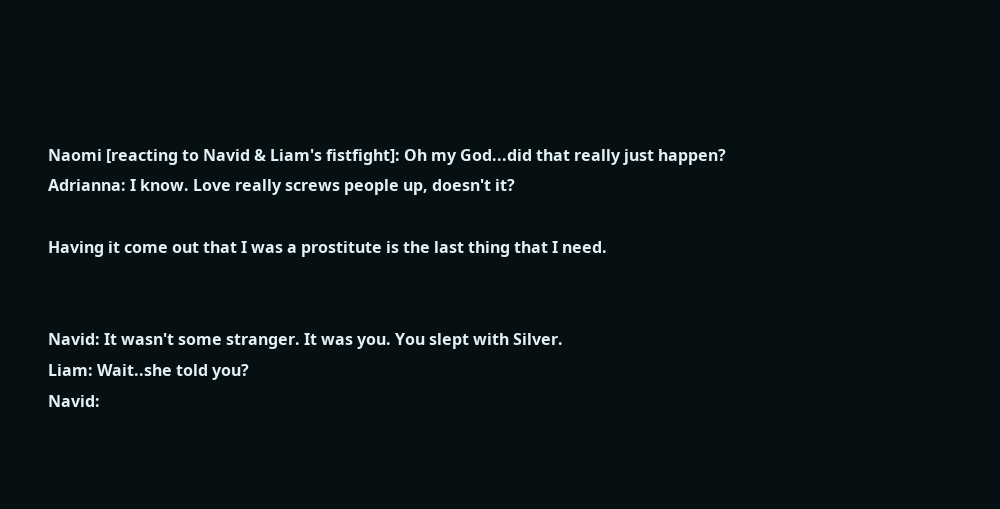Naomi [reacting to Navid & Liam's fistfight]: Oh my God...did that really just happen?
Adrianna: I know. Love really screws people up, doesn't it?

Having it come out that I was a prostitute is the last thing that I need.


Navid: It wasn't some stranger. It was you. You slept with Silver.
Liam: Wait..she told you?
Navid: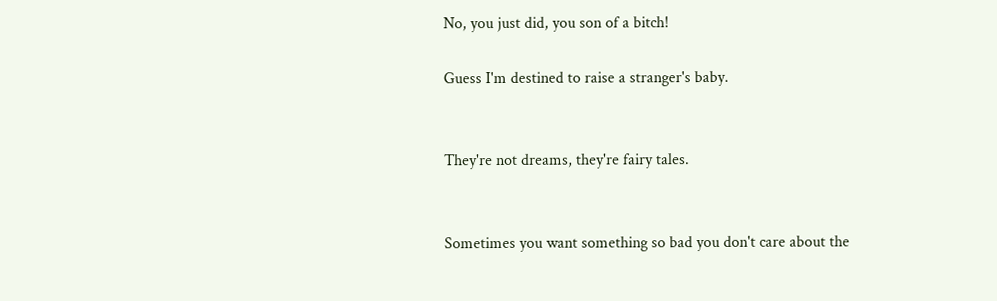No, you just did, you son of a bitch!

Guess I'm destined to raise a stranger's baby.


They're not dreams, they're fairy tales.


Sometimes you want something so bad you don't care about the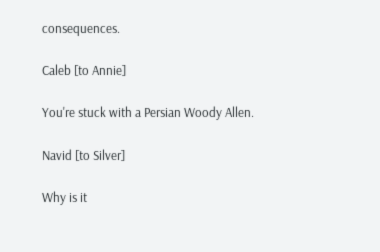consequences.

Caleb [to Annie]

You're stuck with a Persian Woody Allen.

Navid [to Silver]

Why is it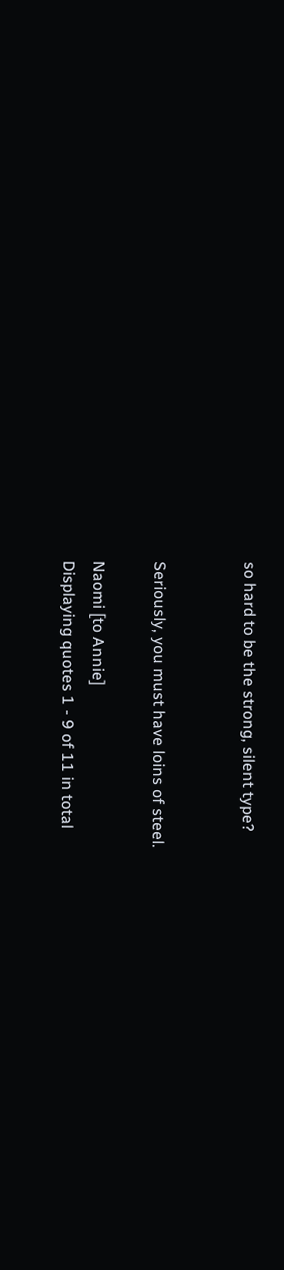so hard to be the strong, silent type?


Seriously, you must have loins of steel.

Naomi [to Annie]
Displaying quotes 1 - 9 of 11 in total